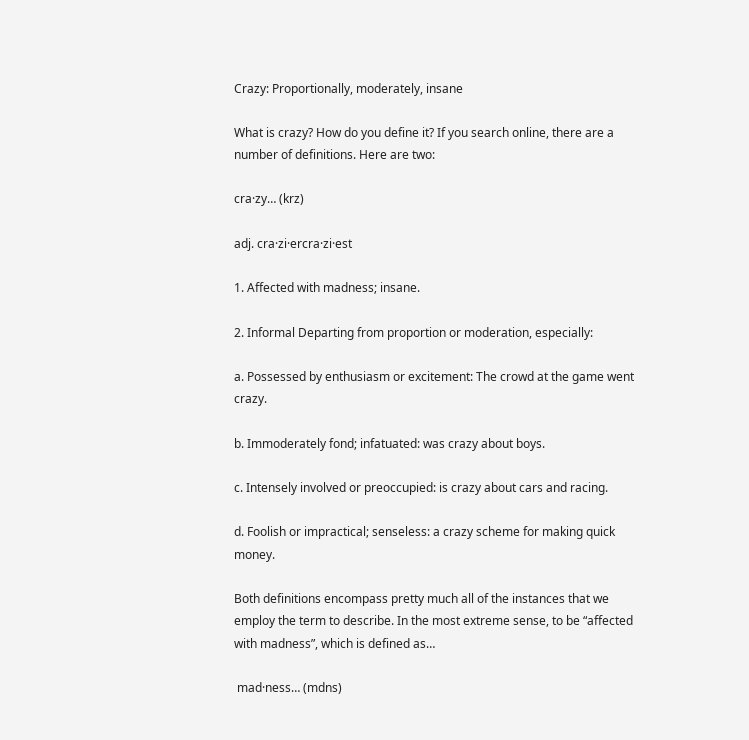Crazy: Proportionally, moderately, insane

What is crazy? How do you define it? If you search online, there are a number of definitions. Here are two:

cra·zy… (krz)

adj. cra·zi·ercra·zi·est

1. Affected with madness; insane.

2. Informal Departing from proportion or moderation, especially:

a. Possessed by enthusiasm or excitement: The crowd at the game went crazy.

b. Immoderately fond; infatuated: was crazy about boys.

c. Intensely involved or preoccupied: is crazy about cars and racing.

d. Foolish or impractical; senseless: a crazy scheme for making quick money.

Both definitions encompass pretty much all of the instances that we employ the term to describe. In the most extreme sense, to be “affected with madness”, which is defined as…

 mad·ness… (mdns)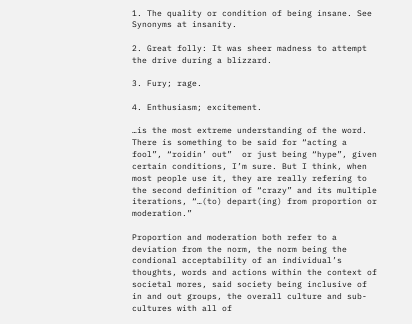1. The quality or condition of being insane. See Synonyms at insanity.

2. Great folly: It was sheer madness to attempt the drive during a blizzard.

3. Fury; rage.

4. Enthusiasm; excitement.

…is the most extreme understanding of the word. There is something to be said for “acting a fool”, “roidin’ out”  or just being “hype”, given certain conditions, I’m sure. But I think, when most people use it, they are really refering to the second definition of “crazy” and its multiple iterations, “…(to) depart(ing) from proportion or moderation.”

Proportion and moderation both refer to a deviation from the norm, the norm being the condional acceptability of an individual’s thoughts, words and actions within the context of societal mores, said society being inclusive of in and out groups, the overall culture and sub-cultures with all of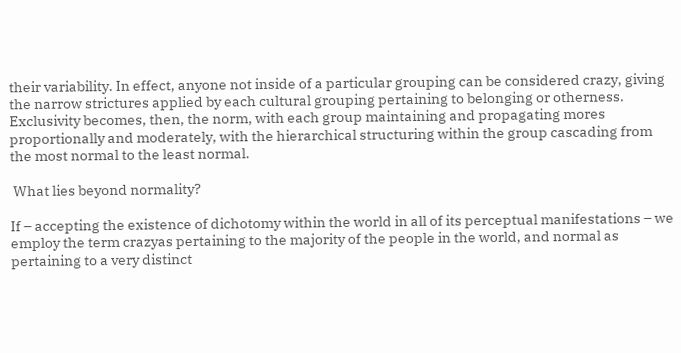their variability. In effect, anyone not inside of a particular grouping can be considered crazy, giving the narrow strictures applied by each cultural grouping pertaining to belonging or otherness.  Exclusivity becomes, then, the norm, with each group maintaining and propagating mores proportionally and moderately, with the hierarchical structuring within the group cascading from the most normal to the least normal.

 What lies beyond normality?

If – accepting the existence of dichotomy within the world in all of its perceptual manifestations – we employ the term crazyas pertaining to the majority of the people in the world, and normal as pertaining to a very distinct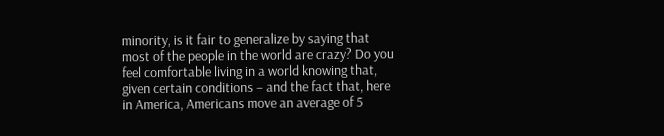minority, is it fair to generalize by saying that most of the people in the world are crazy? Do you feel comfortable living in a world knowing that, given certain conditions – and the fact that, here in America, Americans move an average of 5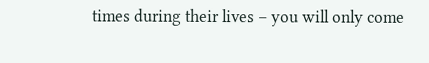times during their lives – you will only come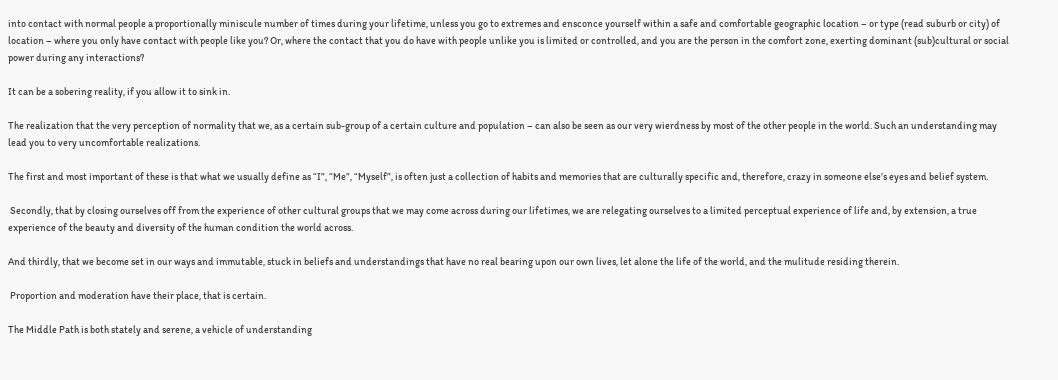into contact with normal people a proportionally miniscule number of times during your lifetime, unless you go to extremes and ensconce yourself within a safe and comfortable geographic location – or type (read suburb or city) of location – where you only have contact with people like you? Or, where the contact that you do have with people unlike you is limited or controlled, and you are the person in the comfort zone, exerting dominant (sub)cultural or social power during any interactions?

It can be a sobering reality, if you allow it to sink in.

The realization that the very perception of normality that we, as a certain sub-group of a certain culture and population – can also be seen as our very wierdness by most of the other people in the world. Such an understanding may lead you to very uncomfortable realizations.

The first and most important of these is that what we usually define as “I”, “Me”, “Myself”, is often just a collection of habits and memories that are culturally specific and, therefore, crazy in someone else’s eyes and belief system.

 Secondly, that by closing ourselves off from the experience of other cultural groups that we may come across during our lifetimes, we are relegating ourselves to a limited perceptual experience of life and, by extension, a true experience of the beauty and diversity of the human condition the world across.

And thirdly, that we become set in our ways and immutable, stuck in beliefs and understandings that have no real bearing upon our own lives, let alone the life of the world, and the mulitude residing therein.

 Proportion and moderation have their place, that is certain.

The Middle Path is both stately and serene, a vehicle of understanding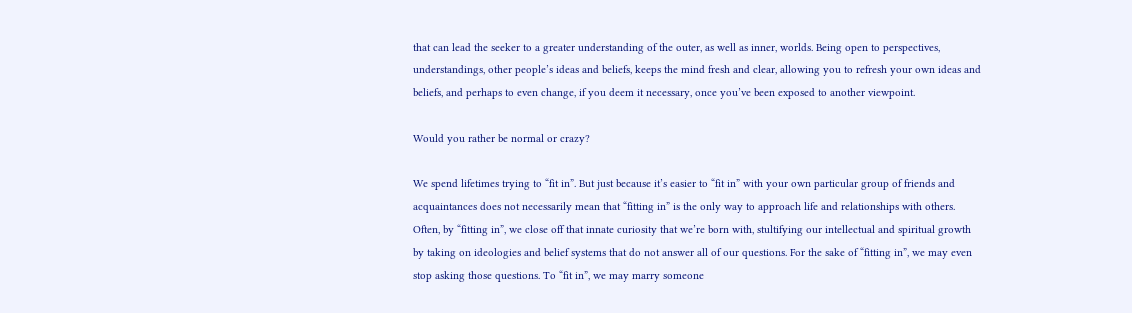that can lead the seeker to a greater understanding of the outer, as well as inner, worlds. Being open to perspectives, understandings, other people’s ideas and beliefs, keeps the mind fresh and clear, allowing you to refresh your own ideas and beliefs, and perhaps to even change, if you deem it necessary, once you’ve been exposed to another viewpoint.

Would you rather be normal or crazy?

We spend lifetimes trying to “fit in”. But just because it’s easier to “fit in” with your own particular group of friends and acquaintances does not necessarily mean that “fitting in” is the only way to approach life and relationships with others. Often, by “fitting in”, we close off that innate curiosity that we’re born with, stultifying our intellectual and spiritual growth by taking on ideologies and belief systems that do not answer all of our questions. For the sake of “fitting in”, we may even stop asking those questions. To “fit in”, we may marry someone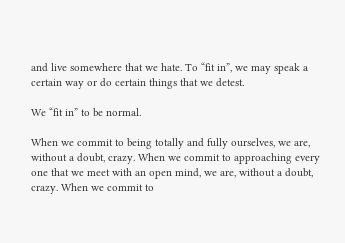and live somewhere that we hate. To “fit in”, we may speak a certain way or do certain things that we detest.

We “fit in” to be normal.

When we commit to being totally and fully ourselves, we are, without a doubt, crazy. When we commit to approaching every one that we meet with an open mind, we are, without a doubt, crazy. When we commit to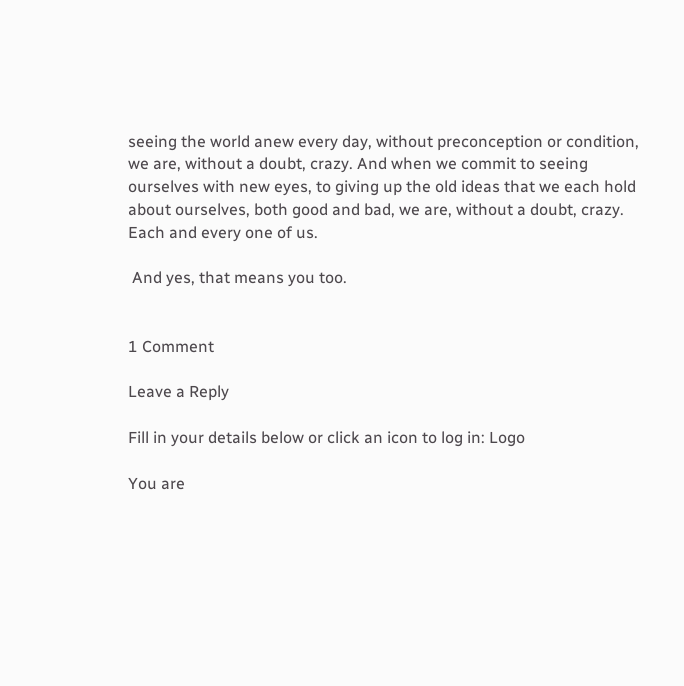seeing the world anew every day, without preconception or condition, we are, without a doubt, crazy. And when we commit to seeing ourselves with new eyes, to giving up the old ideas that we each hold about ourselves, both good and bad, we are, without a doubt, crazy. Each and every one of us.

 And yes, that means you too.


1 Comment

Leave a Reply

Fill in your details below or click an icon to log in: Logo

You are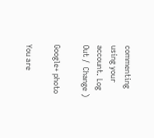commenting using your account. Log Out /  Change )

Google+ photo

You are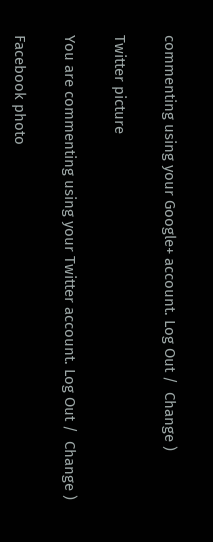commenting using your Google+ account. Log Out /  Change )

Twitter picture

You are commenting using your Twitter account. Log Out /  Change )

Facebook photo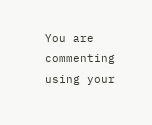You are commenting using your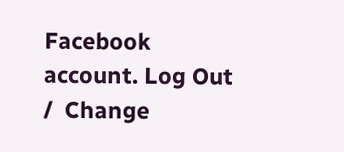Facebook account. Log Out /  Change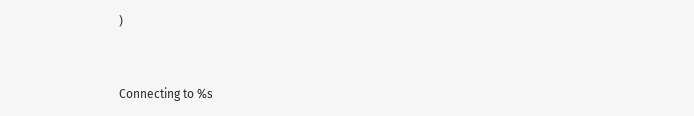)


Connecting to %s